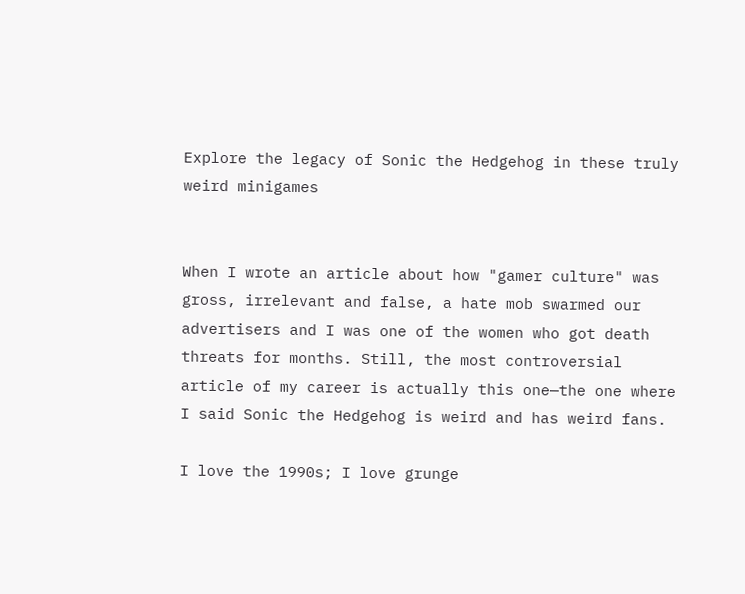Explore the legacy of Sonic the Hedgehog in these truly weird minigames


When I wrote an article about how "gamer culture" was gross, irrelevant and false, a hate mob swarmed our advertisers and I was one of the women who got death threats for months. Still, the most controversial article of my career is actually this one—the one where I said Sonic the Hedgehog is weird and has weird fans.

I love the 1990s; I love grunge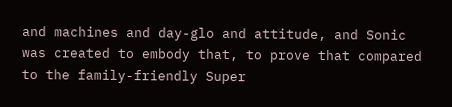and machines and day-glo and attitude, and Sonic was created to embody that, to prove that compared to the family-friendly Super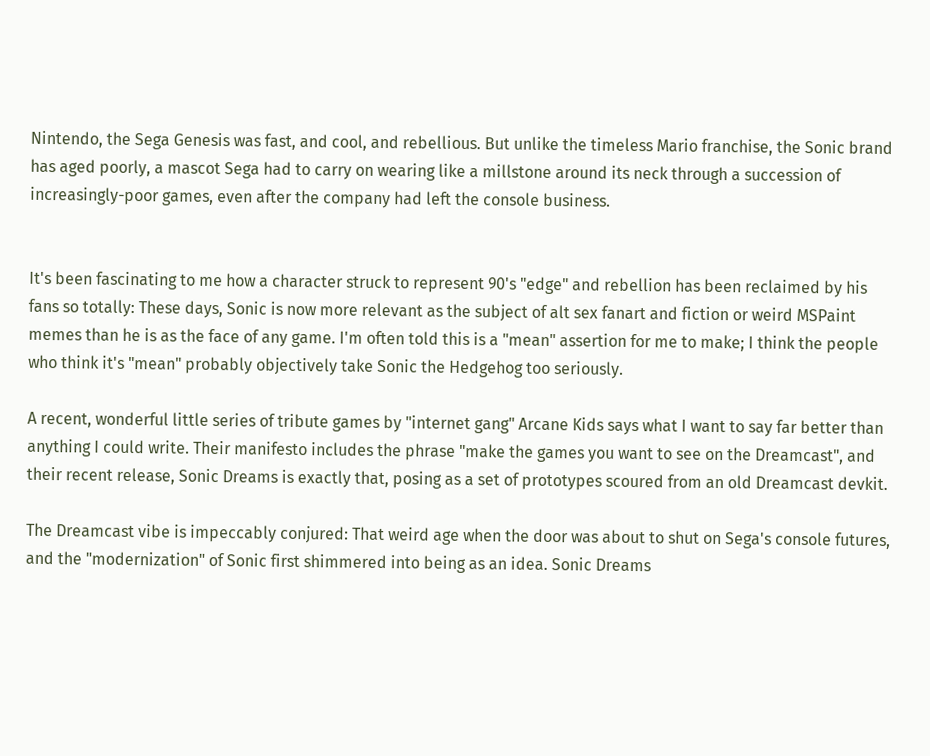Nintendo, the Sega Genesis was fast, and cool, and rebellious. But unlike the timeless Mario franchise, the Sonic brand has aged poorly, a mascot Sega had to carry on wearing like a millstone around its neck through a succession of increasingly-poor games, even after the company had left the console business.


It's been fascinating to me how a character struck to represent 90's "edge" and rebellion has been reclaimed by his fans so totally: These days, Sonic is now more relevant as the subject of alt sex fanart and fiction or weird MSPaint memes than he is as the face of any game. I'm often told this is a "mean" assertion for me to make; I think the people who think it's "mean" probably objectively take Sonic the Hedgehog too seriously.

A recent, wonderful little series of tribute games by "internet gang" Arcane Kids says what I want to say far better than anything I could write. Their manifesto includes the phrase "make the games you want to see on the Dreamcast", and their recent release, Sonic Dreams is exactly that, posing as a set of prototypes scoured from an old Dreamcast devkit.

The Dreamcast vibe is impeccably conjured: That weird age when the door was about to shut on Sega's console futures, and the "modernization" of Sonic first shimmered into being as an idea. Sonic Dreams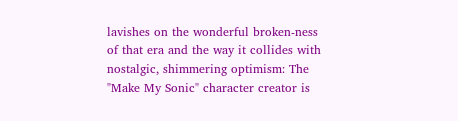lavishes on the wonderful broken-ness of that era and the way it collides with nostalgic, shimmering optimism: The "Make My Sonic" character creator is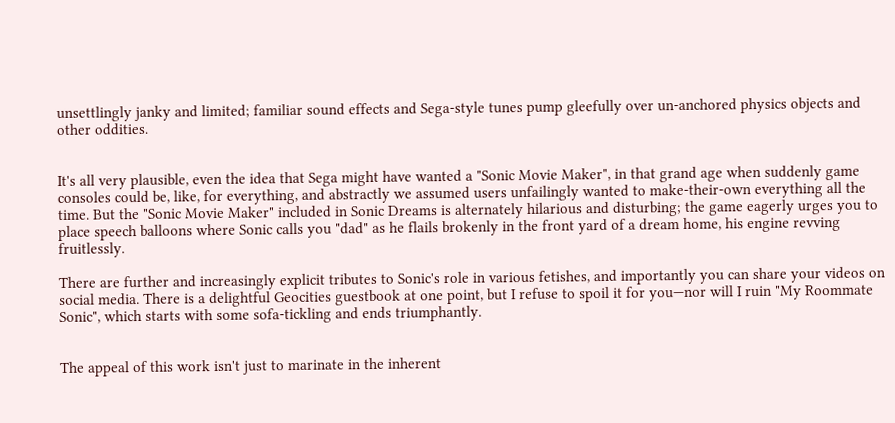unsettlingly janky and limited; familiar sound effects and Sega-style tunes pump gleefully over un-anchored physics objects and other oddities.


It's all very plausible, even the idea that Sega might have wanted a "Sonic Movie Maker", in that grand age when suddenly game consoles could be, like, for everything, and abstractly we assumed users unfailingly wanted to make-their-own everything all the time. But the "Sonic Movie Maker" included in Sonic Dreams is alternately hilarious and disturbing; the game eagerly urges you to place speech balloons where Sonic calls you "dad" as he flails brokenly in the front yard of a dream home, his engine revving fruitlessly.

There are further and increasingly explicit tributes to Sonic's role in various fetishes, and importantly you can share your videos on social media. There is a delightful Geocities guestbook at one point, but I refuse to spoil it for you—nor will I ruin "My Roommate Sonic", which starts with some sofa-tickling and ends triumphantly.


The appeal of this work isn't just to marinate in the inherent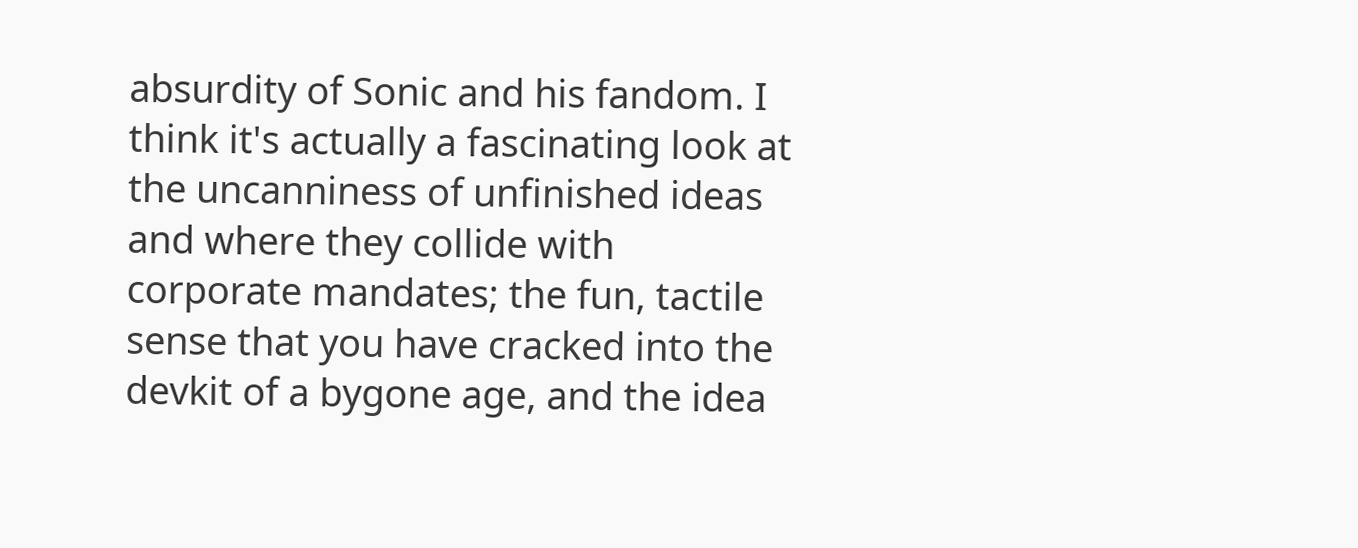absurdity of Sonic and his fandom. I think it's actually a fascinating look at the uncanniness of unfinished ideas and where they collide with corporate mandates; the fun, tactile sense that you have cracked into the devkit of a bygone age, and the idea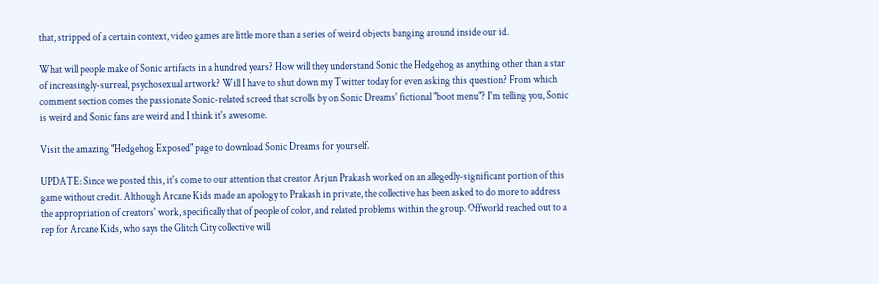that, stripped of a certain context, video games are little more than a series of weird objects banging around inside our id.

What will people make of Sonic artifacts in a hundred years? How will they understand Sonic the Hedgehog as anything other than a star of increasingly-surreal, psychosexual artwork? Will I have to shut down my Twitter today for even asking this question? From which comment section comes the passionate Sonic-related screed that scrolls by on Sonic Dreams' fictional "boot menu"? I'm telling you, Sonic is weird and Sonic fans are weird and I think it's awesome.

Visit the amazing "Hedgehog Exposed" page to download Sonic Dreams for yourself.

UPDATE: Since we posted this, it's come to our attention that creator Arjun Prakash worked on an allegedly-significant portion of this game without credit. Although Arcane Kids made an apology to Prakash in private, the collective has been asked to do more to address the appropriation of creators' work, specifically that of people of color, and related problems within the group. Offworld reached out to a rep for Arcane Kids, who says the Glitch City collective will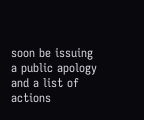soon be issuing a public apology and a list of actions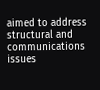aimed to address structural and communications issues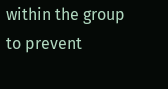within the group to prevent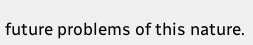future problems of this nature.